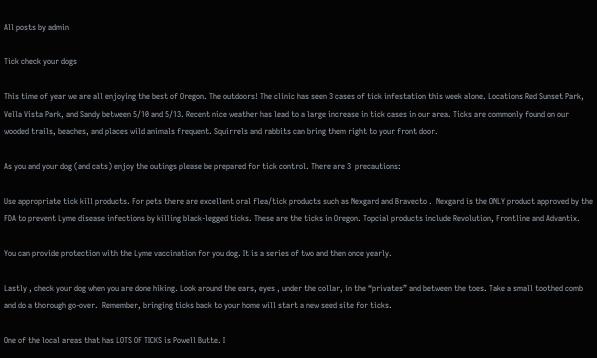All posts by admin

Tick check your dogs

This time of year we are all enjoying the best of Oregon. The outdoors! The clinic has seen 3 cases of tick infestation this week alone. Locations Red Sunset Park, Vella Vista Park, and Sandy between 5/10 and 5/13. Recent nice weather has lead to a large increase in tick cases in our area. Ticks are commonly found on our wooded trails, beaches, and places wild animals frequent. Squirrels and rabbits can bring them right to your front door.

As you and your dog (and cats) enjoy the outings please be prepared for tick control. There are 3  precautions:

Use appropriate tick kill products. For pets there are excellent oral flea/tick products such as Nexgard and Bravecto .  Nexgard is the ONLY product approved by the FDA to prevent Lyme disease infections by killing black-legged ticks. These are the ticks in Oregon. Topcial products include Revolution, Frontline and Advantix.

You can provide protection with the Lyme vaccination for you dog. It is a series of two and then once yearly.

Lastly , check your dog when you are done hiking. Look around the ears, eyes , under the collar, in the “privates” and between the toes. Take a small toothed comb and do a thorough go-over.  Remember, bringing ticks back to your home will start a new seed site for ticks.

One of the local areas that has LOTS OF TICKS is Powell Butte. I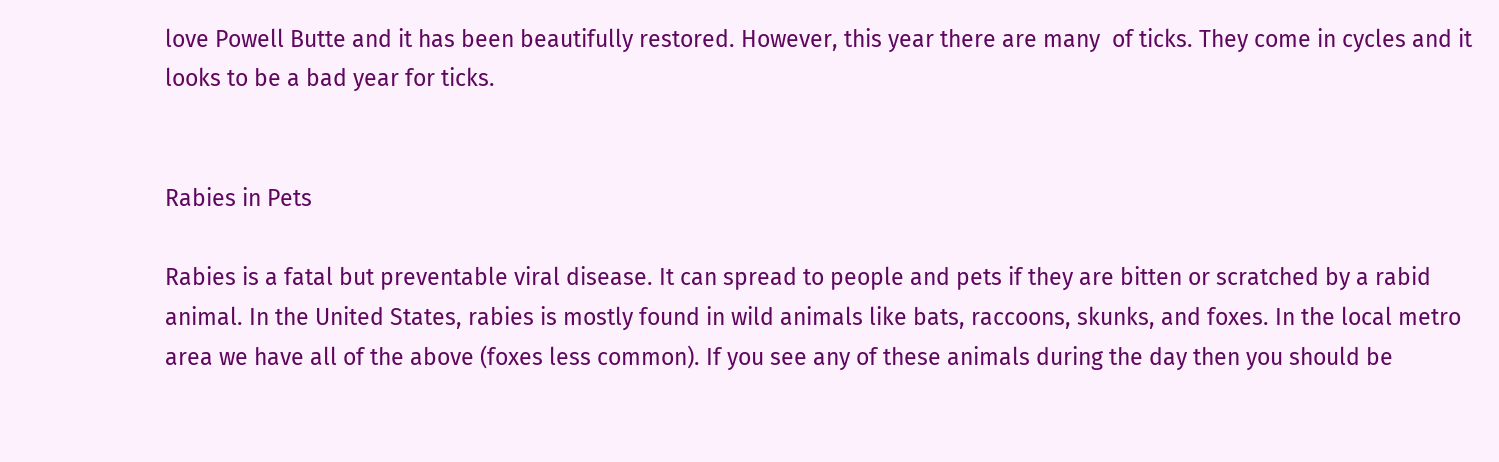love Powell Butte and it has been beautifully restored. However, this year there are many  of ticks. They come in cycles and it looks to be a bad year for ticks.


Rabies in Pets

Rabies is a fatal but preventable viral disease. It can spread to people and pets if they are bitten or scratched by a rabid animal. In the United States, rabies is mostly found in wild animals like bats, raccoons, skunks, and foxes. In the local metro area we have all of the above (foxes less common). If you see any of these animals during the day then you should be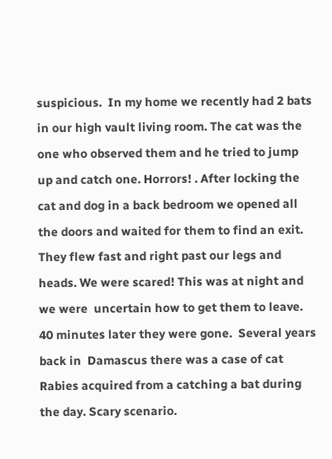suspicious.  In my home we recently had 2 bats in our high vault living room. The cat was the one who observed them and he tried to jump up and catch one. Horrors! . After locking the cat and dog in a back bedroom we opened all the doors and waited for them to find an exit. They flew fast and right past our legs and heads. We were scared! This was at night and we were  uncertain how to get them to leave. 40 minutes later they were gone.  Several years back in  Damascus there was a case of cat Rabies acquired from a catching a bat during the day. Scary scenario.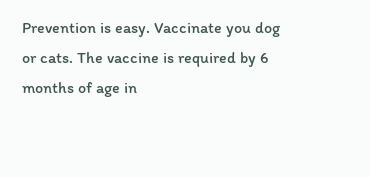Prevention is easy. Vaccinate you dog or cats. The vaccine is required by 6 months of age in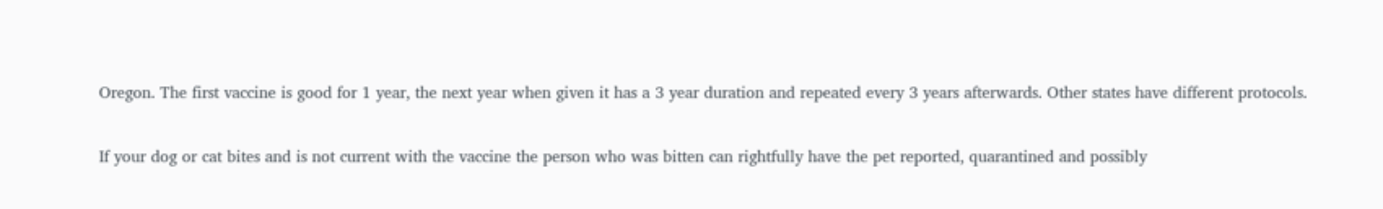Oregon. The first vaccine is good for 1 year, the next year when given it has a 3 year duration and repeated every 3 years afterwards. Other states have different protocols.

If your dog or cat bites and is not current with the vaccine the person who was bitten can rightfully have the pet reported, quarantined and possibly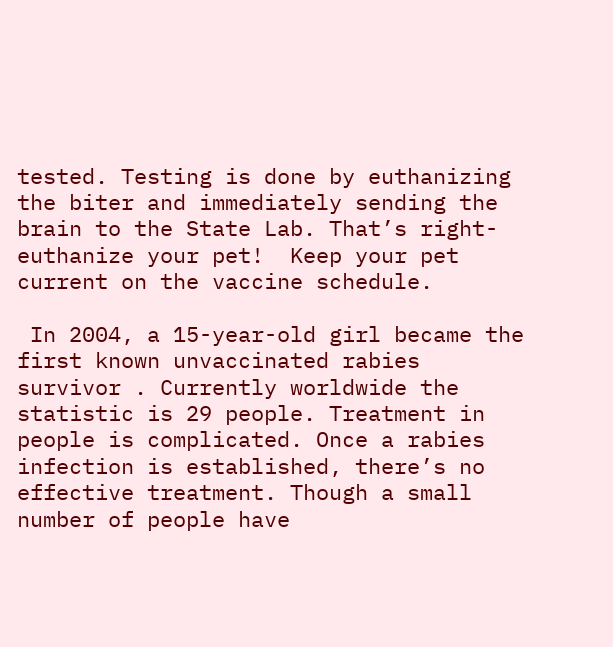tested. Testing is done by euthanizing the biter and immediately sending the brain to the State Lab. That’s right- euthanize your pet!  Keep your pet current on the vaccine schedule.

 In 2004, a 15-year-old girl became the first known unvaccinated rabies survivor . Currently worldwide the statistic is 29 people. Treatment in people is complicated. Once a rabies infection is established, there’s no effective treatment. Though a small number of people have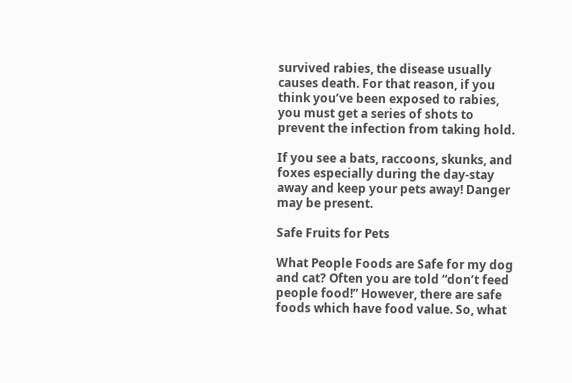survived rabies, the disease usually causes death. For that reason, if you think you’ve been exposed to rabies, you must get a series of shots to prevent the infection from taking hold.

If you see a bats, raccoons, skunks, and foxes especially during the day-stay away and keep your pets away! Danger may be present.

Safe Fruits for Pets

What People Foods are Safe for my dog and cat? Often you are told “don’t feed people food!” However, there are safe foods which have food value. So, what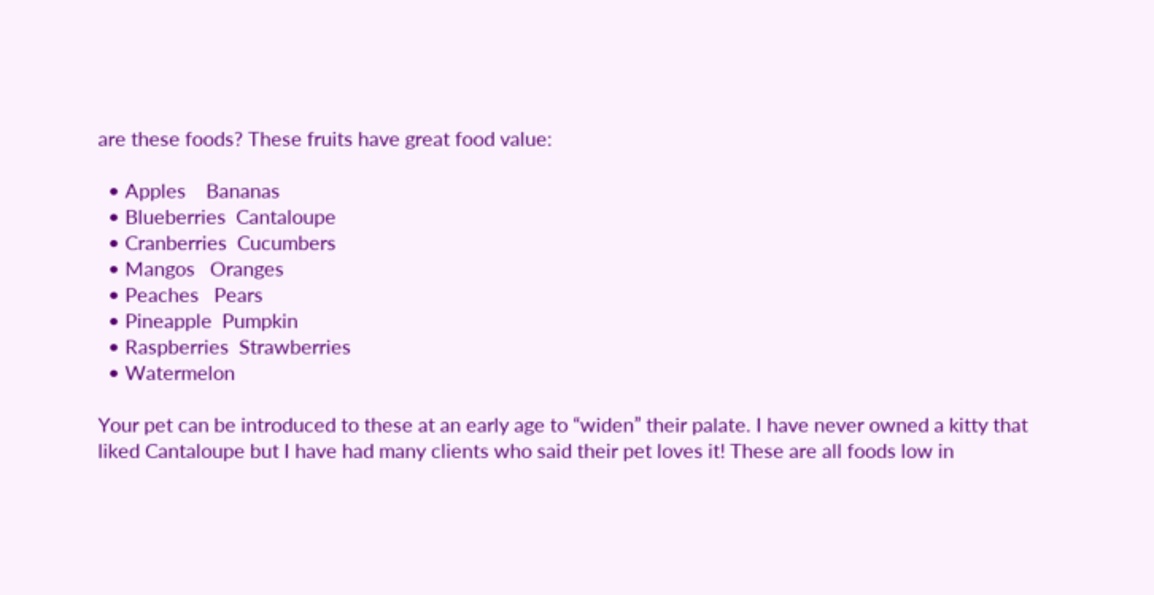are these foods? These fruits have great food value:

  • Apples    Bananas
  • Blueberries  Cantaloupe
  • Cranberries  Cucumbers
  • Mangos   Oranges
  • Peaches   Pears
  • Pineapple  Pumpkin
  • Raspberries  Strawberries
  • Watermelon

Your pet can be introduced to these at an early age to “widen” their palate. I have never owned a kitty that liked Cantaloupe but I have had many clients who said their pet loves it! These are all foods low in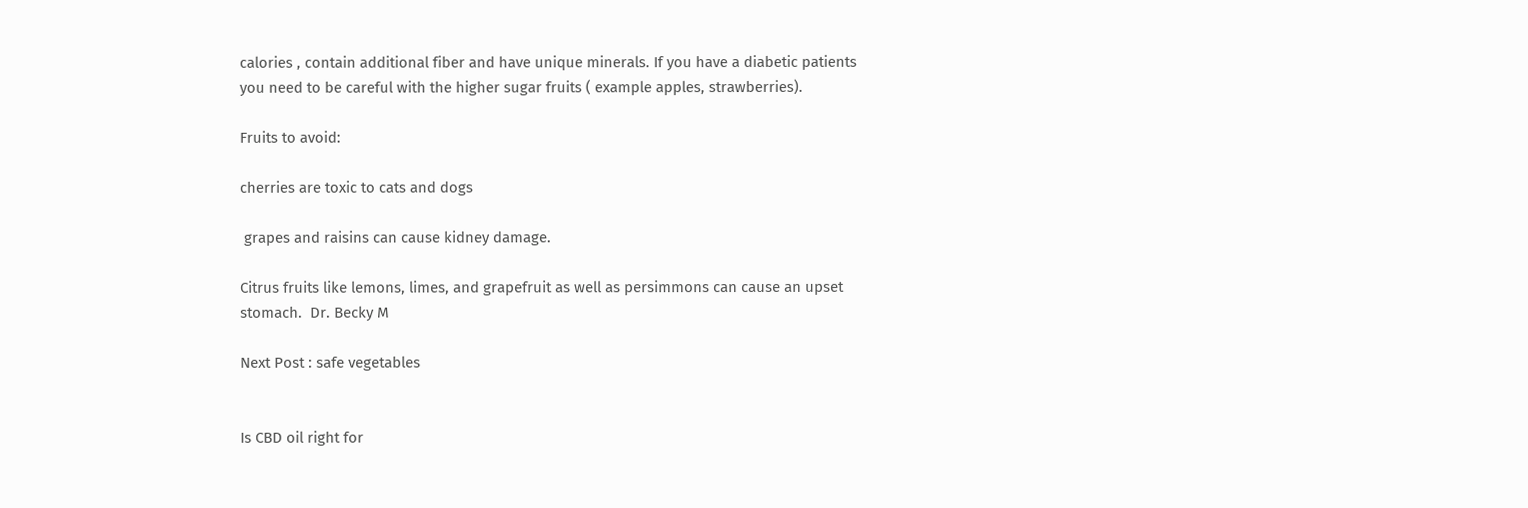calories , contain additional fiber and have unique minerals. If you have a diabetic patients you need to be careful with the higher sugar fruits ( example apples, strawberries).

Fruits to avoid:

cherries are toxic to cats and dogs

 grapes and raisins can cause kidney damage.

Citrus fruits like lemons, limes, and grapefruit as well as persimmons can cause an upset stomach.  Dr. Becky M

Next Post : safe vegetables


Is CBD oil right for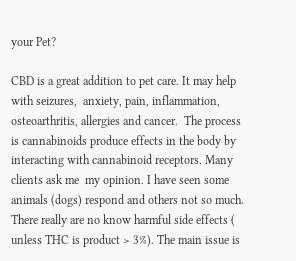your Pet?

CBD is a great addition to pet care. It may help with seizures,  anxiety, pain, inflammation, osteoarthritis, allergies and cancer.  The process is cannabinoids produce effects in the body by interacting with cannabinoid receptors. Many clients ask me  my opinion. I have seen some animals (dogs) respond and others not so much. There really are no know harmful side effects ( unless THC is product > 3%). The main issue is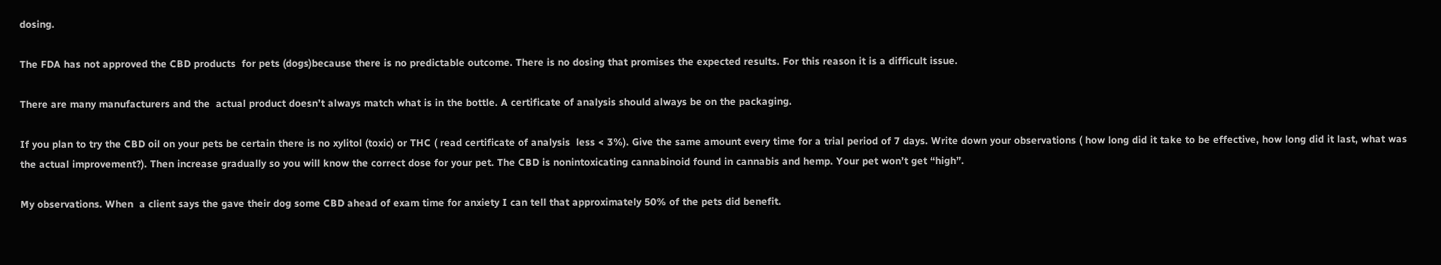dosing.

The FDA has not approved the CBD products  for pets (dogs)because there is no predictable outcome. There is no dosing that promises the expected results. For this reason it is a difficult issue.

There are many manufacturers and the  actual product doesn’t always match what is in the bottle. A certificate of analysis should always be on the packaging.

If you plan to try the CBD oil on your pets be certain there is no xylitol (toxic) or THC ( read certificate of analysis  less < 3%). Give the same amount every time for a trial period of 7 days. Write down your observations ( how long did it take to be effective, how long did it last, what was the actual improvement?). Then increase gradually so you will know the correct dose for your pet. The CBD is nonintoxicating cannabinoid found in cannabis and hemp. Your pet won’t get “high”.

My observations. When  a client says the gave their dog some CBD ahead of exam time for anxiety I can tell that approximately 50% of the pets did benefit.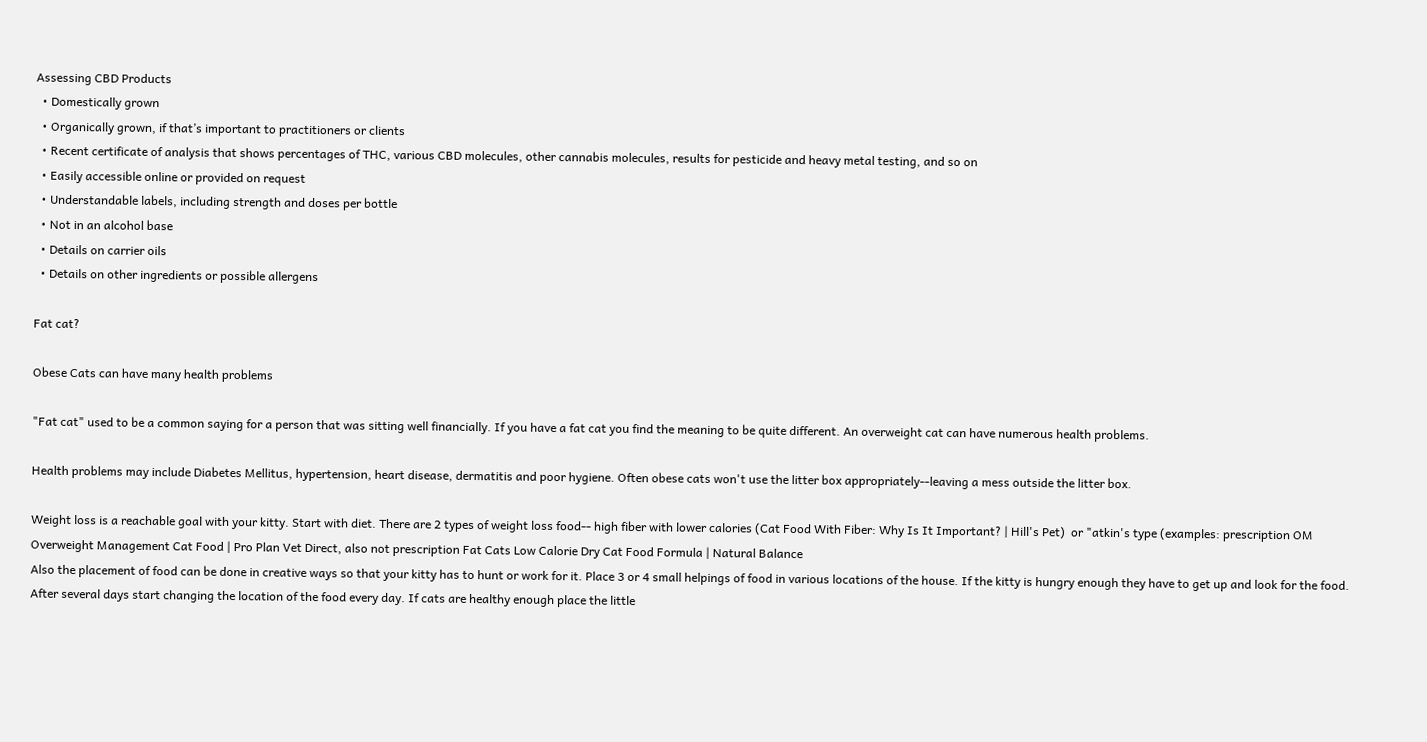Assessing CBD Products
  • Domestically grown
  • Organically grown, if that’s important to practitioners or clients
  • Recent certificate of analysis that shows percentages of THC, various CBD molecules, other cannabis molecules, results for pesticide and heavy metal testing, and so on
  • Easily accessible online or provided on request
  • Understandable labels, including strength and doses per bottle
  • Not in an alcohol base
  • Details on carrier oils
  • Details on other ingredients or possible allergens

Fat cat?

Obese Cats can have many health problems

"Fat cat" used to be a common saying for a person that was sitting well financially. If you have a fat cat you find the meaning to be quite different. An overweight cat can have numerous health problems.

Health problems may include Diabetes Mellitus, hypertension, heart disease, dermatitis and poor hygiene. Often obese cats won't use the litter box appropriately--leaving a mess outside the litter box.

Weight loss is a reachable goal with your kitty. Start with diet. There are 2 types of weight loss food-- high fiber with lower calories (Cat Food With Fiber: Why Is It Important? | Hill's Pet)  or "atkin's type (examples: prescription OM Overweight Management Cat Food | Pro Plan Vet Direct, also not prescription Fat Cats Low Calorie Dry Cat Food Formula | Natural Balance
Also the placement of food can be done in creative ways so that your kitty has to hunt or work for it. Place 3 or 4 small helpings of food in various locations of the house. If the kitty is hungry enough they have to get up and look for the food. After several days start changing the location of the food every day. If cats are healthy enough place the little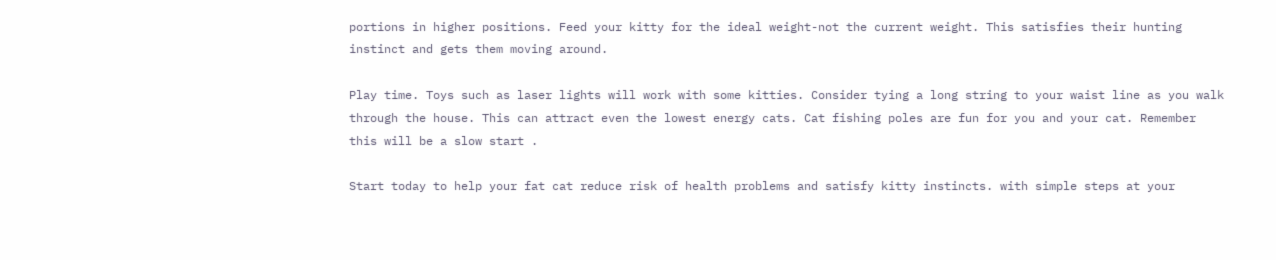portions in higher positions. Feed your kitty for the ideal weight-not the current weight. This satisfies their hunting instinct and gets them moving around.

Play time. Toys such as laser lights will work with some kitties. Consider tying a long string to your waist line as you walk through the house. This can attract even the lowest energy cats. Cat fishing poles are fun for you and your cat. Remember this will be a slow start .

Start today to help your fat cat reduce risk of health problems and satisfy kitty instincts. with simple steps at your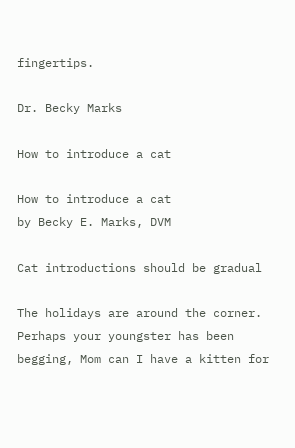fingertips.

Dr. Becky Marks

How to introduce a cat

How to introduce a cat
by Becky E. Marks, DVM

Cat introductions should be gradual

The holidays are around the corner. Perhaps your youngster has been begging, Mom can I have a kitten for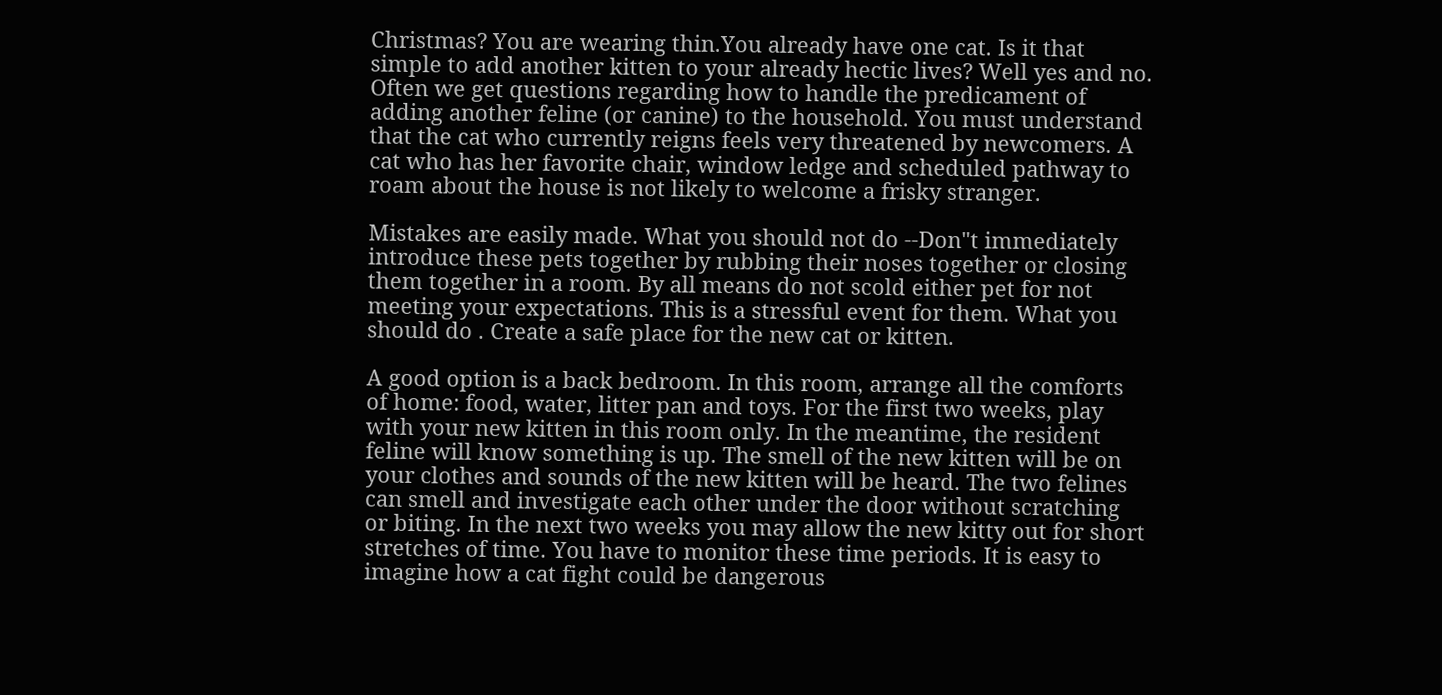Christmas? You are wearing thin.You already have one cat. Is it that simple to add another kitten to your already hectic lives? Well yes and no. Often we get questions regarding how to handle the predicament of adding another feline (or canine) to the household. You must understand that the cat who currently reigns feels very threatened by newcomers. A cat who has her favorite chair, window ledge and scheduled pathway to roam about the house is not likely to welcome a frisky stranger.

Mistakes are easily made. What you should not do --Don"t immediately introduce these pets together by rubbing their noses together or closing them together in a room. By all means do not scold either pet for not meeting your expectations. This is a stressful event for them. What you should do . Create a safe place for the new cat or kitten.

A good option is a back bedroom. In this room, arrange all the comforts of home: food, water, litter pan and toys. For the first two weeks, play with your new kitten in this room only. In the meantime, the resident feline will know something is up. The smell of the new kitten will be on your clothes and sounds of the new kitten will be heard. The two felines can smell and investigate each other under the door without scratching or biting. In the next two weeks you may allow the new kitty out for short stretches of time. You have to monitor these time periods. It is easy to imagine how a cat fight could be dangerous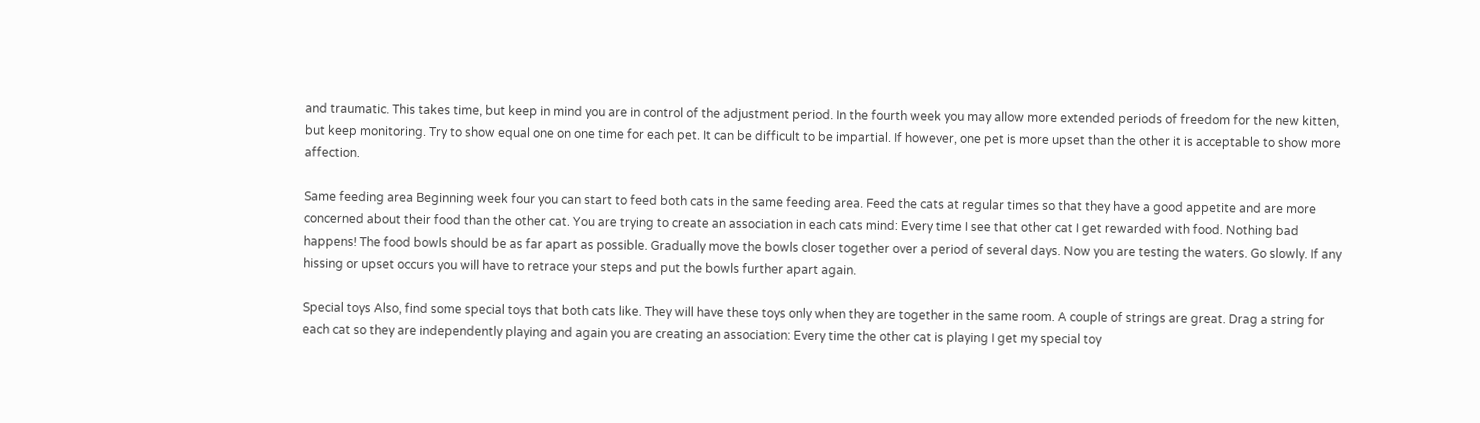and traumatic. This takes time, but keep in mind you are in control of the adjustment period. In the fourth week you may allow more extended periods of freedom for the new kitten, but keep monitoring. Try to show equal one on one time for each pet. It can be difficult to be impartial. If however, one pet is more upset than the other it is acceptable to show more affection.

Same feeding area Beginning week four you can start to feed both cats in the same feeding area. Feed the cats at regular times so that they have a good appetite and are more concerned about their food than the other cat. You are trying to create an association in each cats mind: Every time I see that other cat I get rewarded with food. Nothing bad happens! The food bowls should be as far apart as possible. Gradually move the bowls closer together over a period of several days. Now you are testing the waters. Go slowly. If any hissing or upset occurs you will have to retrace your steps and put the bowls further apart again.

Special toys Also, find some special toys that both cats like. They will have these toys only when they are together in the same room. A couple of strings are great. Drag a string for each cat so they are independently playing and again you are creating an association: Every time the other cat is playing I get my special toy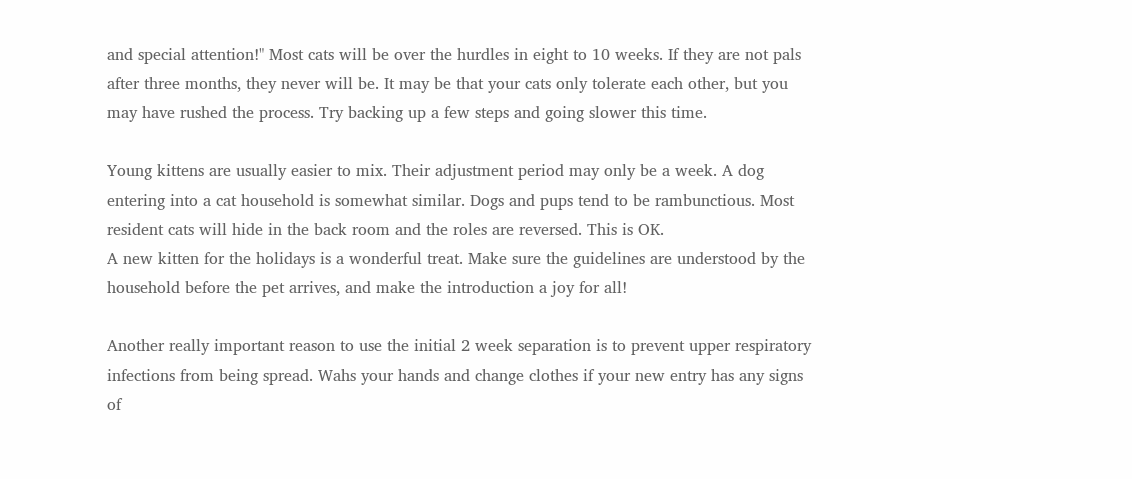and special attention!" Most cats will be over the hurdles in eight to 10 weeks. If they are not pals after three months, they never will be. It may be that your cats only tolerate each other, but you may have rushed the process. Try backing up a few steps and going slower this time.

Young kittens are usually easier to mix. Their adjustment period may only be a week. A dog entering into a cat household is somewhat similar. Dogs and pups tend to be rambunctious. Most resident cats will hide in the back room and the roles are reversed. This is OK.
A new kitten for the holidays is a wonderful treat. Make sure the guidelines are understood by the household before the pet arrives, and make the introduction a joy for all!

Another really important reason to use the initial 2 week separation is to prevent upper respiratory infections from being spread. Wahs your hands and change clothes if your new entry has any signs of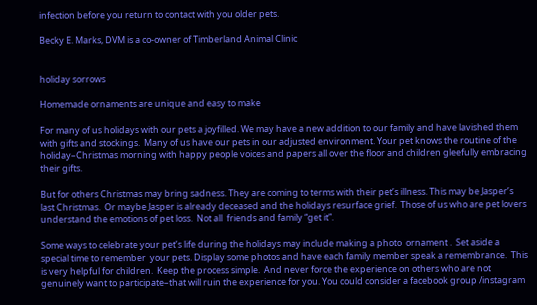infection before you return to contact with you older pets.

Becky E. Marks, DVM is a co-owner of Timberland Animal Clinic


holiday sorrows

Homemade ornaments are unique and easy to make

For many of us holidays with our pets a joyfilled. We may have a new addition to our family and have lavished them with gifts and stockings.  Many of us have our pets in our adjusted environment. Your pet knows the routine of the holiday–Christmas morning with happy people voices and papers all over the floor and children gleefully embracing their gifts.

But for others Christmas may bring sadness. They are coming to terms with their pet’s illness. This may be Jasper’s last Christmas.  Or maybe Jasper is already deceased and the holidays resurface grief.  Those of us who are pet lovers understand the emotions of pet loss.  Not all  friends and family “get it”.

Some ways to celebrate your pet’s life during the holidays may include making a photo  ornament .  Set aside a special time to remember  your pets. Display some photos and have each family member speak a remembrance.  This is very helpful for children.  Keep the process simple.  And never force the experience on others who are not genuinely want to participate–that will ruin the experience for you. You could consider a facebook group /instagram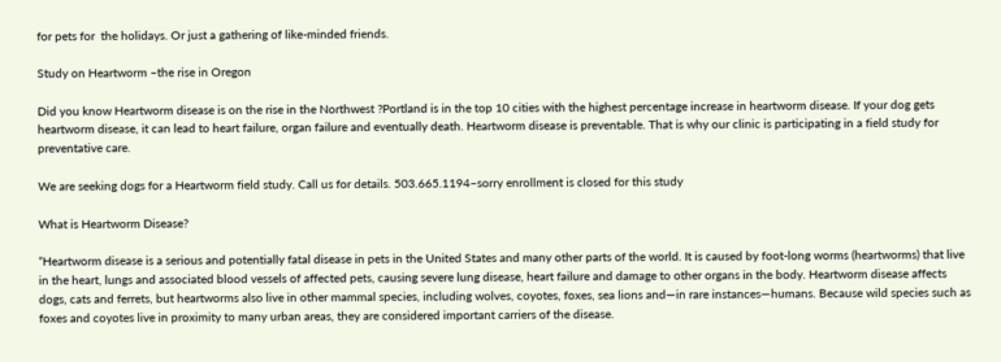for pets for  the holidays. Or just a gathering of like-minded friends.

Study on Heartworm –the rise in Oregon

Did you know Heartworm disease is on the rise in the Northwest ?Portland is in the top 10 cities with the highest percentage increase in heartworm disease. If your dog gets heartworm disease, it can lead to heart failure, organ failure and eventually death. Heartworm disease is preventable. That is why our clinic is participating in a field study for preventative care.

We are seeking dogs for a Heartworm field study. Call us for details. 503.665.1194–sorry enrollment is closed for this study

What is Heartworm Disease?

“Heartworm disease is a serious and potentially fatal disease in pets in the United States and many other parts of the world. It is caused by foot-long worms (heartworms) that live in the heart, lungs and associated blood vessels of affected pets, causing severe lung disease, heart failure and damage to other organs in the body. Heartworm disease affects dogs, cats and ferrets, but heartworms also live in other mammal species, including wolves, coyotes, foxes, sea lions and—in rare instances—humans. Because wild species such as foxes and coyotes live in proximity to many urban areas, they are considered important carriers of the disease.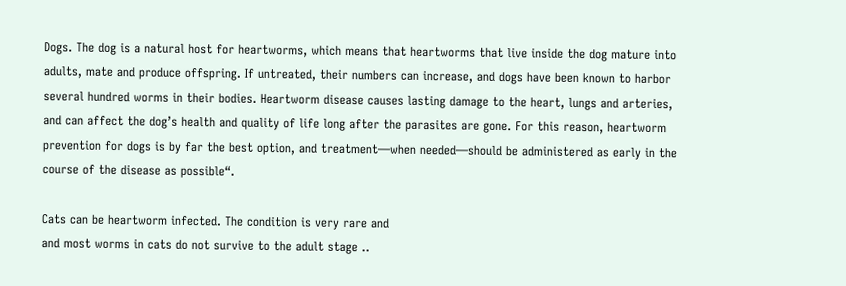Dogs. The dog is a natural host for heartworms, which means that heartworms that live inside the dog mature into adults, mate and produce offspring. If untreated, their numbers can increase, and dogs have been known to harbor several hundred worms in their bodies. Heartworm disease causes lasting damage to the heart, lungs and arteries, and can affect the dog’s health and quality of life long after the parasites are gone. For this reason, heartworm prevention for dogs is by far the best option, and treatment—when needed—should be administered as early in the course of the disease as possible“.

Cats can be heartworm infected. The condition is very rare and
and most worms in cats do not survive to the adult stage ..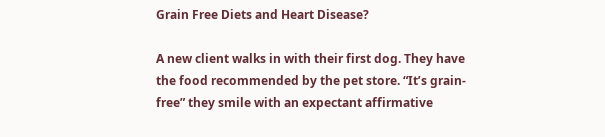Grain Free Diets and Heart Disease?

A new client walks in with their first dog. They have the food recommended by the pet store. “It’s grain-free” they smile with an expectant affirmative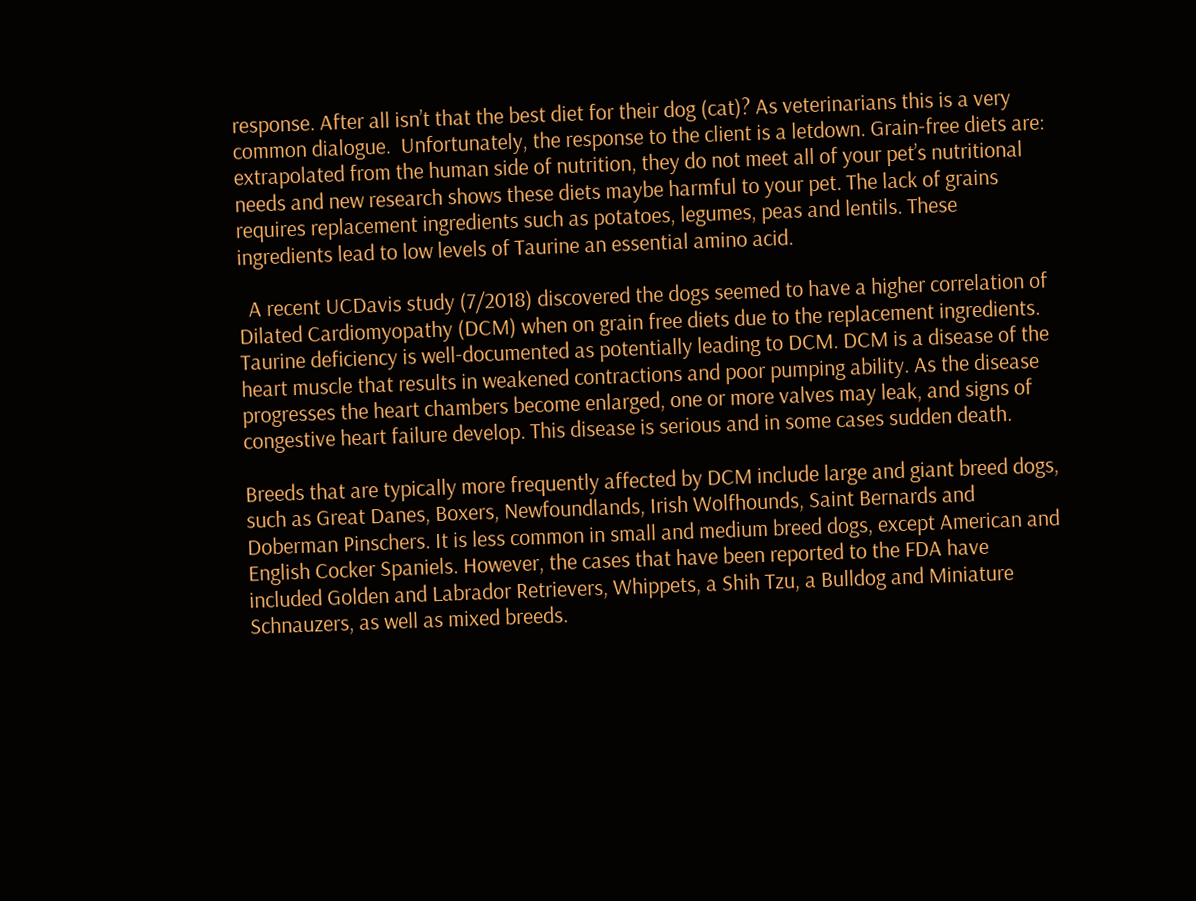response. After all isn’t that the best diet for their dog (cat)? As veterinarians this is a very common dialogue.  Unfortunately, the response to the client is a letdown. Grain-free diets are: extrapolated from the human side of nutrition, they do not meet all of your pet’s nutritional needs and new research shows these diets maybe harmful to your pet. The lack of grains requires replacement ingredients such as potatoes, legumes, peas and lentils. These ingredients lead to low levels of Taurine an essential amino acid.

  A recent UCDavis study (7/2018) discovered the dogs seemed to have a higher correlation of Dilated Cardiomyopathy (DCM) when on grain free diets due to the replacement ingredients.  Taurine deficiency is well-documented as potentially leading to DCM. DCM is a disease of the heart muscle that results in weakened contractions and poor pumping ability. As the disease progresses the heart chambers become enlarged, one or more valves may leak, and signs of congestive heart failure develop. This disease is serious and in some cases sudden death.

Breeds that are typically more frequently affected by DCM include large and giant breed dogs, such as Great Danes, Boxers, Newfoundlands, Irish Wolfhounds, Saint Bernards and Doberman Pinschers. It is less common in small and medium breed dogs, except American and English Cocker Spaniels. However, the cases that have been reported to the FDA have included Golden and Labrador Retrievers, Whippets, a Shih Tzu, a Bulldog and Miniature Schnauzers, as well as mixed breeds.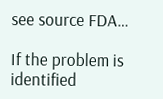see source FDA…

If the problem is identified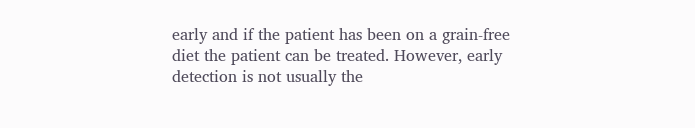early and if the patient has been on a grain-free diet the patient can be treated. However, early detection is not usually the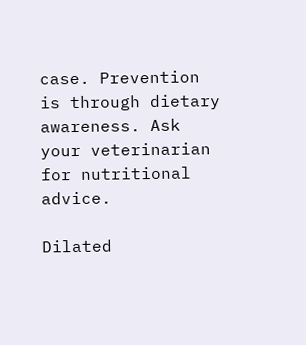case. Prevention is through dietary awareness. Ask your veterinarian for nutritional advice.

Dilated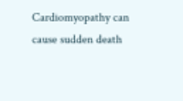Cardiomyopathy can cause sudden death